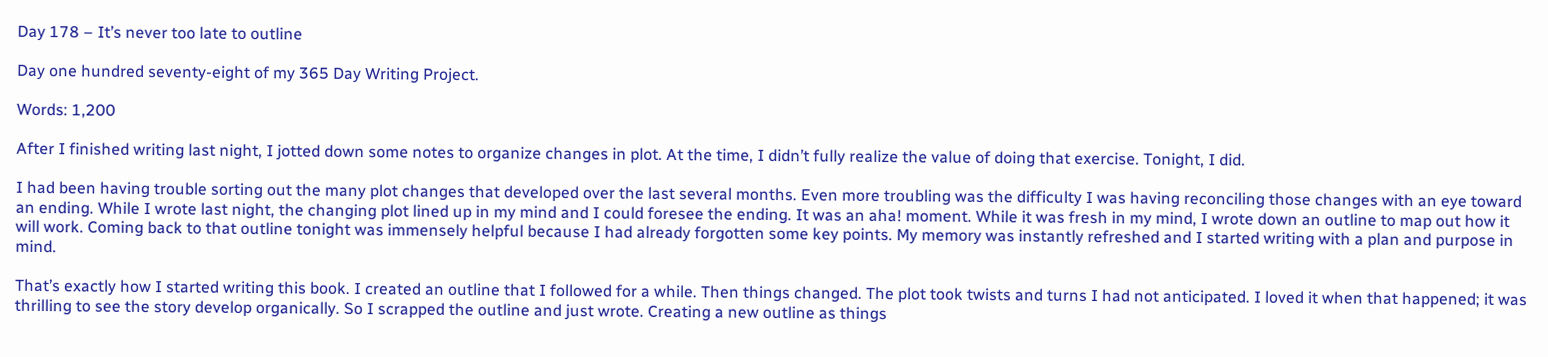Day 178 – It’s never too late to outline

Day one hundred seventy-eight of my 365 Day Writing Project.

Words: 1,200

After I finished writing last night, I jotted down some notes to organize changes in plot. At the time, I didn’t fully realize the value of doing that exercise. Tonight, I did.

I had been having trouble sorting out the many plot changes that developed over the last several months. Even more troubling was the difficulty I was having reconciling those changes with an eye toward an ending. While I wrote last night, the changing plot lined up in my mind and I could foresee the ending. It was an aha! moment. While it was fresh in my mind, I wrote down an outline to map out how it will work. Coming back to that outline tonight was immensely helpful because I had already forgotten some key points. My memory was instantly refreshed and I started writing with a plan and purpose in mind.

That’s exactly how I started writing this book. I created an outline that I followed for a while. Then things changed. The plot took twists and turns I had not anticipated. I loved it when that happened; it was thrilling to see the story develop organically. So I scrapped the outline and just wrote. Creating a new outline as things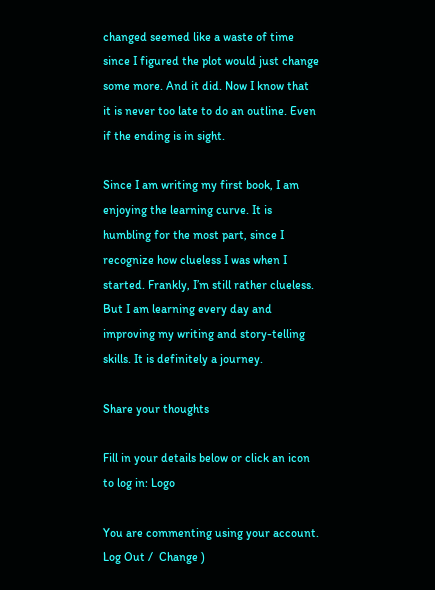changed seemed like a waste of time since I figured the plot would just change some more. And it did. Now I know that it is never too late to do an outline. Even if the ending is in sight.

Since I am writing my first book, I am enjoying the learning curve. It is humbling for the most part, since I recognize how clueless I was when I started. Frankly, I’m still rather clueless. But I am learning every day and improving my writing and story-telling skills. It is definitely a journey.

Share your thoughts

Fill in your details below or click an icon to log in: Logo

You are commenting using your account. Log Out /  Change )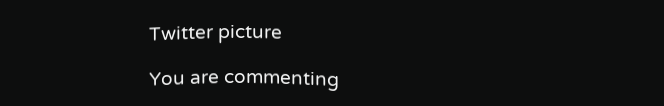Twitter picture

You are commenting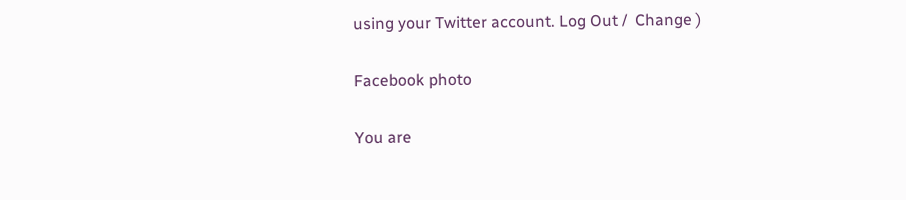using your Twitter account. Log Out /  Change )

Facebook photo

You are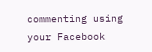commenting using your Facebook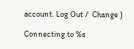account. Log Out /  Change )

Connecting to %s